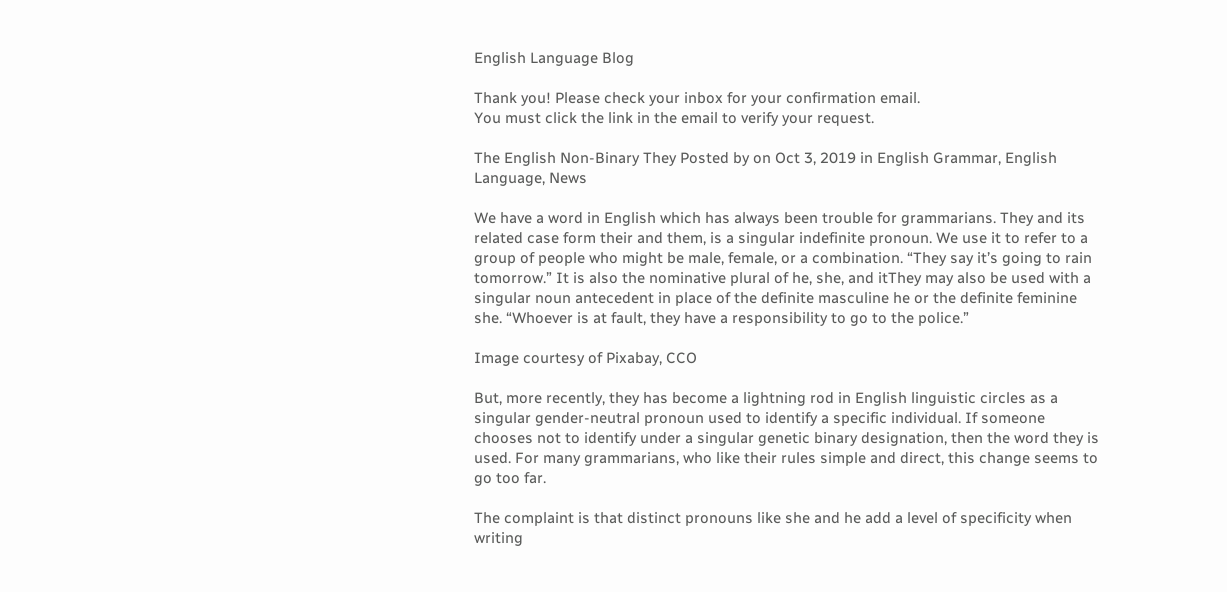English Language Blog

Thank you! Please check your inbox for your confirmation email.
You must click the link in the email to verify your request.

The English Non-Binary They Posted by on Oct 3, 2019 in English Grammar, English Language, News

We have a word in English which has always been trouble for grammarians. They and its related case form their and them, is a singular indefinite pronoun. We use it to refer to a group of people who might be male, female, or a combination. “They say it’s going to rain tomorrow.” It is also the nominative plural of he, she, and itThey may also be used with a singular noun antecedent in place of the definite masculine he or the definite feminine she. “Whoever is at fault, they have a responsibility to go to the police.”

Image courtesy of Pixabay, CCO

But, more recently, they has become a lightning rod in English linguistic circles as a singular gender-neutral pronoun used to identify a specific individual. If someone chooses not to identify under a singular genetic binary designation, then the word they is used. For many grammarians, who like their rules simple and direct, this change seems to go too far.

The complaint is that distinct pronouns like she and he add a level of specificity when writing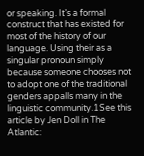or speaking. It’s a formal construct that has existed for most of the history of our language. Using their as a singular pronoun simply because someone chooses not to adopt one of the traditional genders appalls many in the linguistic community.1See this article by Jen Doll in The Atlantic: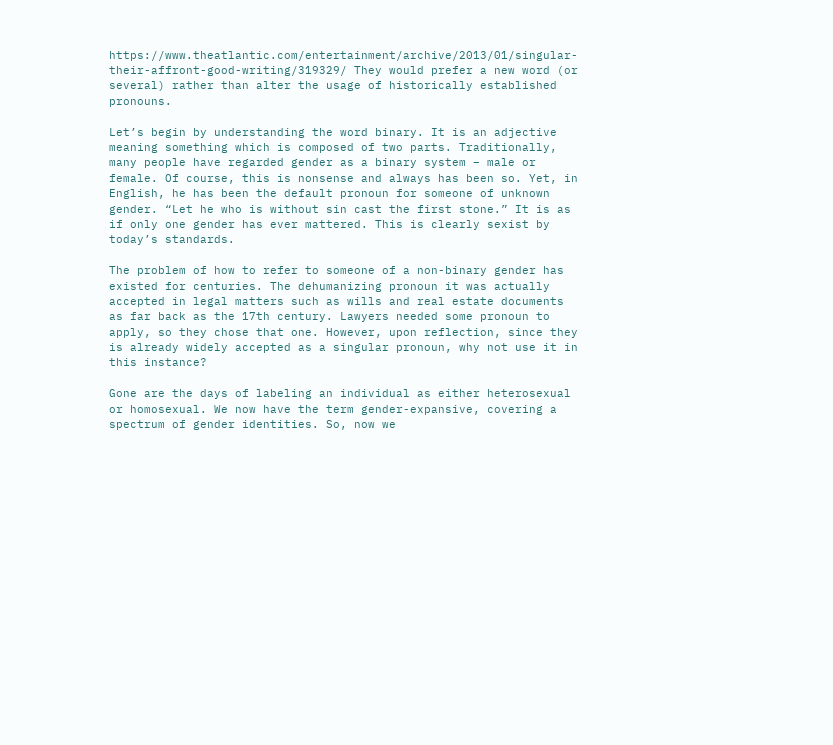https://www.theatlantic.com/entertainment/archive/2013/01/singular-their-affront-good-writing/319329/ They would prefer a new word (or several) rather than alter the usage of historically established pronouns.

Let’s begin by understanding the word binary. It is an adjective meaning something which is composed of two parts. Traditionally, many people have regarded gender as a binary system – male or female. Of course, this is nonsense and always has been so. Yet, in English, he has been the default pronoun for someone of unknown gender. “Let he who is without sin cast the first stone.” It is as if only one gender has ever mattered. This is clearly sexist by today’s standards.

The problem of how to refer to someone of a non-binary gender has existed for centuries. The dehumanizing pronoun it was actually accepted in legal matters such as wills and real estate documents as far back as the 17th century. Lawyers needed some pronoun to apply, so they chose that one. However, upon reflection, since they is already widely accepted as a singular pronoun, why not use it in this instance?

Gone are the days of labeling an individual as either heterosexual or homosexual. We now have the term gender-expansive, covering a spectrum of gender identities. So, now we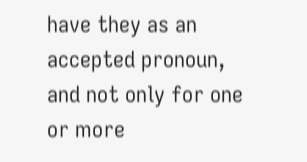have they as an accepted pronoun, and not only for one or more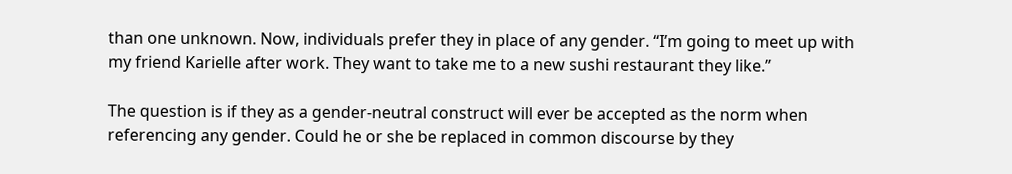than one unknown. Now, individuals prefer they in place of any gender. “I’m going to meet up with my friend Karielle after work. They want to take me to a new sushi restaurant they like.”

The question is if they as a gender-neutral construct will ever be accepted as the norm when referencing any gender. Could he or she be replaced in common discourse by they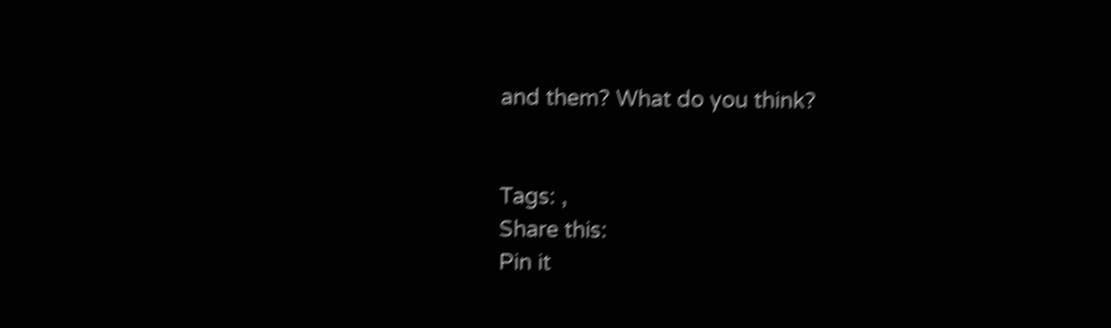and them? What do you think?


Tags: ,
Share this:
Pin it